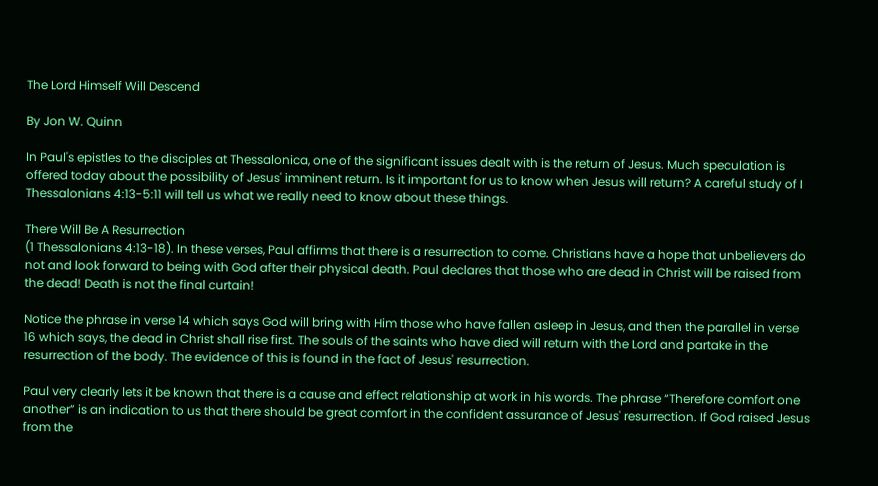The Lord Himself Will Descend

By Jon W. Quinn

In Paul's epistles to the disciples at Thessalonica, one of the significant issues dealt with is the return of Jesus. Much speculation is offered today about the possibility of Jesus' imminent return. Is it important for us to know when Jesus will return? A careful study of I Thessalonians 4:13-5:11 will tell us what we really need to know about these things.

There Will Be A Resurrection
(1 Thessalonians 4:13-18). In these verses, Paul affirms that there is a resurrection to come. Christians have a hope that unbelievers do not and look forward to being with God after their physical death. Paul declares that those who are dead in Christ will be raised from the dead! Death is not the final curtain!

Notice the phrase in verse 14 which says God will bring with Him those who have fallen asleep in Jesus, and then the parallel in verse 16 which says, the dead in Christ shall rise first. The souls of the saints who have died will return with the Lord and partake in the resurrection of the body. The evidence of this is found in the fact of Jesus' resurrection.

Paul very clearly lets it be known that there is a cause and effect relationship at work in his words. The phrase “Therefore comfort one another” is an indication to us that there should be great comfort in the confident assurance of Jesus' resurrection. If God raised Jesus from the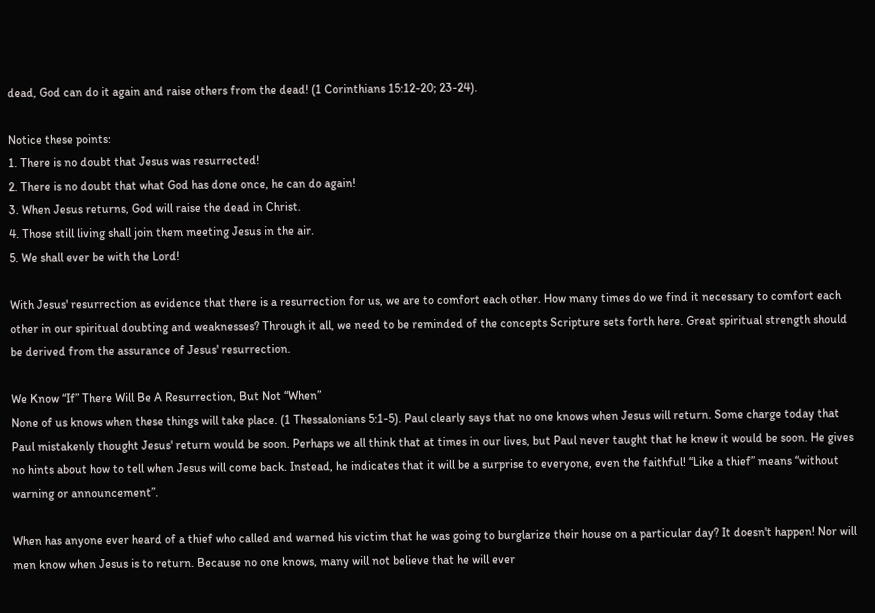dead, God can do it again and raise others from the dead! (1 Corinthians 15:12-20; 23-24).

Notice these points:
1. There is no doubt that Jesus was resurrected!
2. There is no doubt that what God has done once, he can do again!
3. When Jesus returns, God will raise the dead in Christ.
4. Those still living shall join them meeting Jesus in the air.
5. We shall ever be with the Lord!

With Jesus' resurrection as evidence that there is a resurrection for us, we are to comfort each other. How many times do we find it necessary to comfort each other in our spiritual doubting and weaknesses? Through it all, we need to be reminded of the concepts Scripture sets forth here. Great spiritual strength should be derived from the assurance of Jesus' resurrection.

We Know “If” There Will Be A Resurrection, But Not “When”
None of us knows when these things will take place. (1 Thessalonians 5:1-5). Paul clearly says that no one knows when Jesus will return. Some charge today that Paul mistakenly thought Jesus' return would be soon. Perhaps we all think that at times in our lives, but Paul never taught that he knew it would be soon. He gives no hints about how to tell when Jesus will come back. Instead, he indicates that it will be a surprise to everyone, even the faithful! “Like a thief” means “without warning or announcement”.

When has anyone ever heard of a thief who called and warned his victim that he was going to burglarize their house on a particular day? It doesn't happen! Nor will men know when Jesus is to return. Because no one knows, many will not believe that he will ever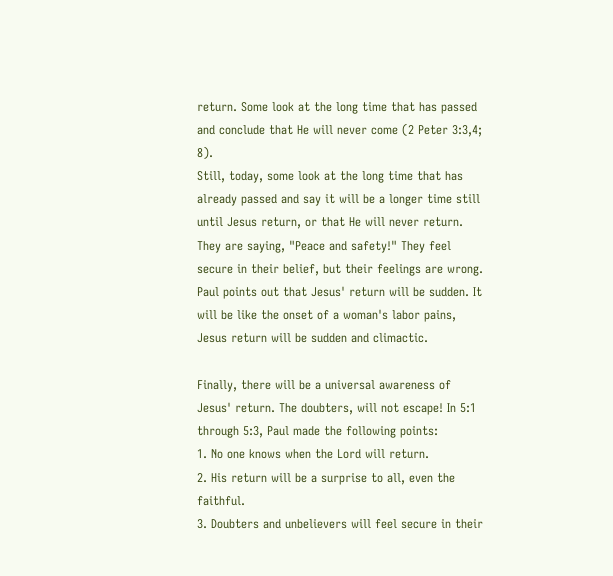return. Some look at the long time that has passed and conclude that He will never come (2 Peter 3:3,4; 8).
Still, today, some look at the long time that has already passed and say it will be a longer time still until Jesus return, or that He will never return. They are saying, "Peace and safety!" They feel secure in their belief, but their feelings are wrong. Paul points out that Jesus' return will be sudden. It will be like the onset of a woman's labor pains, Jesus return will be sudden and climactic.

Finally, there will be a universal awareness of Jesus' return. The doubters, will not escape! In 5:1 through 5:3, Paul made the following points:
1. No one knows when the Lord will return.
2. His return will be a surprise to all, even the faithful.
3. Doubters and unbelievers will feel secure in their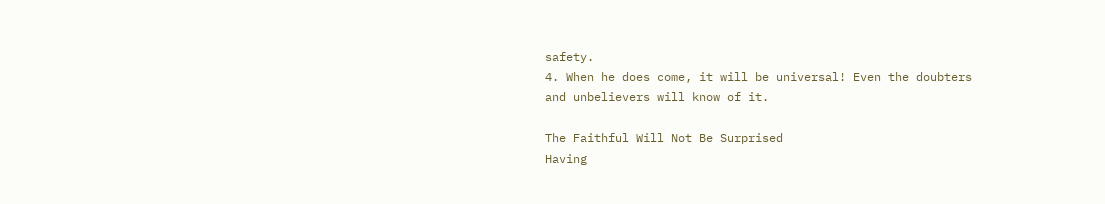safety.
4. When he does come, it will be universal! Even the doubters and unbelievers will know of it.

The Faithful Will Not Be Surprised
Having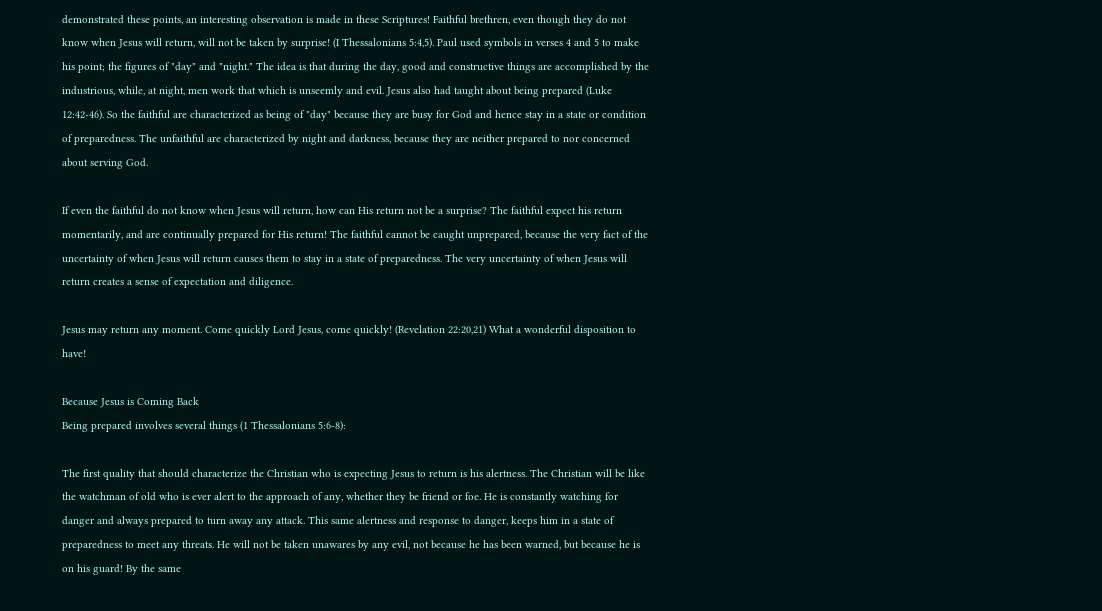demonstrated these points, an interesting observation is made in these Scriptures! Faithful brethren, even though they do not know when Jesus will return, will not be taken by surprise! (I Thessalonians 5:4,5). Paul used symbols in verses 4 and 5 to make his point; the figures of "day" and "night." The idea is that during the day, good and constructive things are accomplished by the industrious, while, at night, men work that which is unseemly and evil. Jesus also had taught about being prepared (Luke 12:42-46). So the faithful are characterized as being of "day" because they are busy for God and hence stay in a state or condition of preparedness. The unfaithful are characterized by night and darkness, because they are neither prepared to nor concerned about serving God.

If even the faithful do not know when Jesus will return, how can His return not be a surprise? The faithful expect his return momentarily, and are continually prepared for His return! The faithful cannot be caught unprepared, because the very fact of the uncertainty of when Jesus will return causes them to stay in a state of preparedness. The very uncertainty of when Jesus will return creates a sense of expectation and diligence.

Jesus may return any moment. Come quickly Lord Jesus, come quickly! (Revelation 22:20,21) What a wonderful disposition to have!

Because Jesus is Coming Back
Being prepared involves several things (1 Thessalonians 5:6-8):

The first quality that should characterize the Christian who is expecting Jesus to return is his alertness. The Christian will be like the watchman of old who is ever alert to the approach of any, whether they be friend or foe. He is constantly watching for danger and always prepared to turn away any attack. This same alertness and response to danger, keeps him in a state of preparedness to meet any threats. He will not be taken unawares by any evil, not because he has been warned, but because he is on his guard! By the same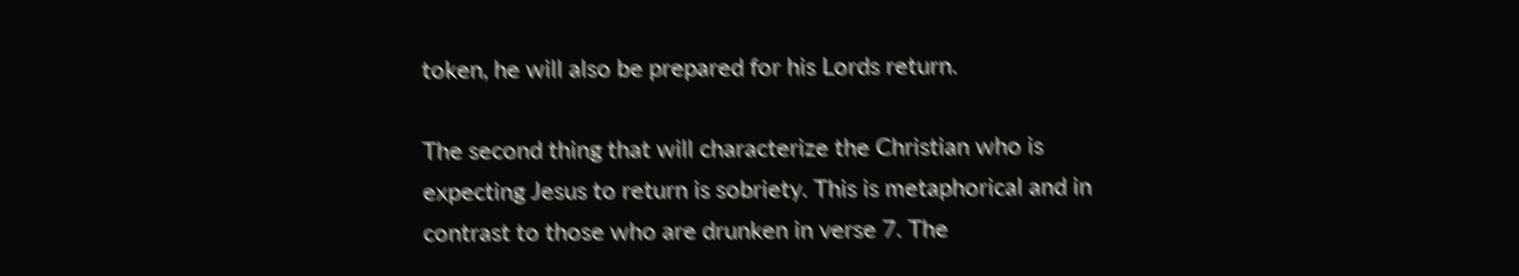token, he will also be prepared for his Lords return.

The second thing that will characterize the Christian who is expecting Jesus to return is sobriety. This is metaphorical and in contrast to those who are drunken in verse 7. The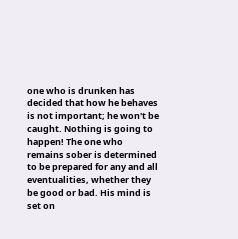one who is drunken has decided that how he behaves is not important; he won't be caught. Nothing is going to happen! The one who remains sober is determined to be prepared for any and all eventualities, whether they be good or bad. His mind is set on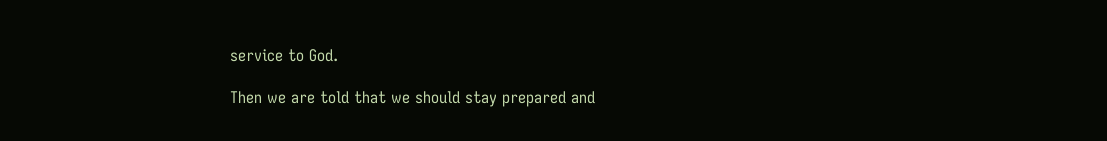service to God.

Then we are told that we should stay prepared and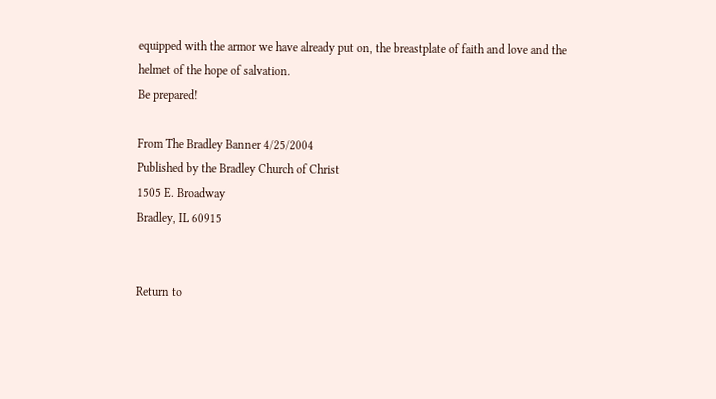equipped with the armor we have already put on, the breastplate of faith and love and the helmet of the hope of salvation.
Be prepared!

From The Bradley Banner 4/25/2004
Published by the Bradley Church of Christ
1505 E. Broadway
Bradley, IL 60915


Return to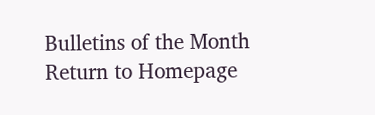Bulletins of the Month
Return to Homepage